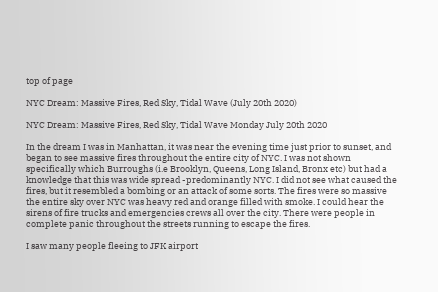top of page

NYC Dream: Massive Fires, Red Sky, Tidal Wave (July 20th 2020)

NYC Dream: Massive Fires, Red Sky, Tidal Wave Monday July 20th 2020

In the dream I was in Manhattan, it was near the evening time just prior to sunset, and began to see massive fires throughout the entire city of NYC. I was not shown specifically which Burroughs (i.e Brooklyn, Queens, Long Island, Bronx etc) but had a knowledge that this was wide spread -predominantly NYC. I did not see what caused the fires, but it resembled a bombing or an attack of some sorts. The fires were so massive the entire sky over NYC was heavy red and orange filled with smoke. I could hear the sirens of fire trucks and emergencies crews all over the city. There were people in complete panic throughout the streets running to escape the fires.

I saw many people fleeing to JFK airport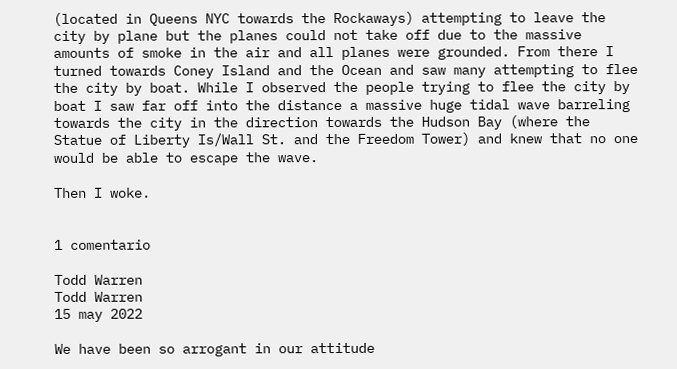(located in Queens NYC towards the Rockaways) attempting to leave the city by plane but the planes could not take off due to the massive amounts of smoke in the air and all planes were grounded. From there I turned towards Coney Island and the Ocean and saw many attempting to flee the city by boat. While I observed the people trying to flee the city by boat I saw far off into the distance a massive huge tidal wave barreling towards the city in the direction towards the Hudson Bay (where the Statue of Liberty Is/Wall St. and the Freedom Tower) and knew that no one would be able to escape the wave.

Then I woke.


1 comentario

Todd Warren
Todd Warren
15 may 2022

We have been so arrogant in our attitude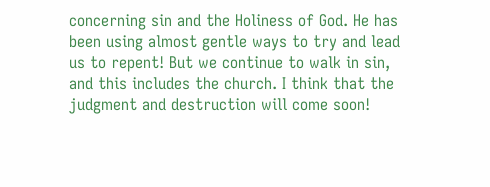concerning sin and the Holiness of God. He has been using almost gentle ways to try and lead us to repent! But we continue to walk in sin, and this includes the church. I think that the judgment and destruction will come soon!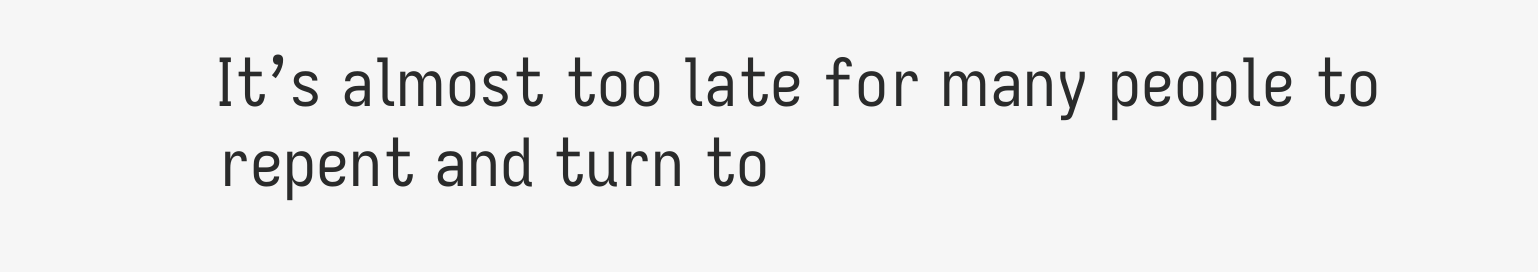It’s almost too late for many people to repent and turn to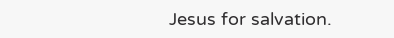Jesus for salvation.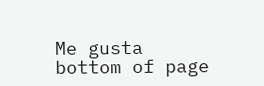Me gusta
bottom of page